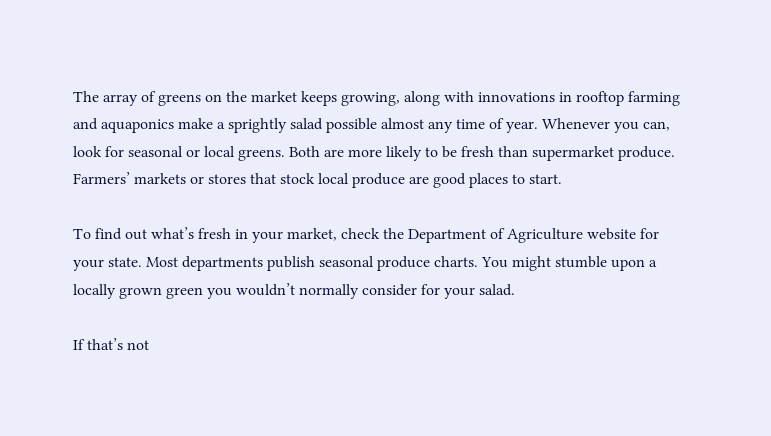The array of greens on the market keeps growing, along with innovations in rooftop farming and aquaponics make a sprightly salad possible almost any time of year. Whenever you can, look for seasonal or local greens. Both are more likely to be fresh than supermarket produce. Farmers’ markets or stores that stock local produce are good places to start.

To find out what’s fresh in your market, check the Department of Agriculture website for your state. Most departments publish seasonal produce charts. You might stumble upon a locally grown green you wouldn’t normally consider for your salad.

If that’s not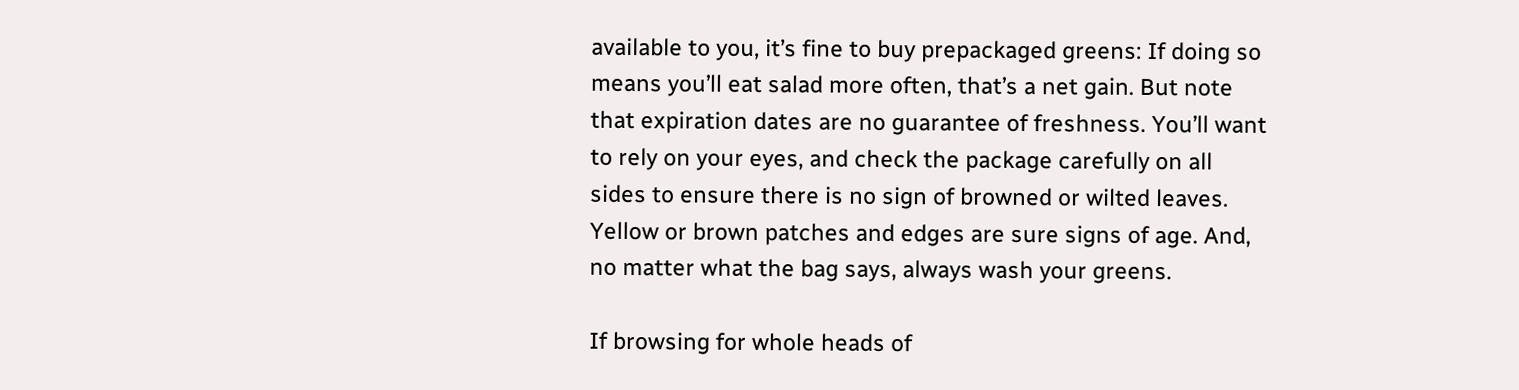available to you, it’s fine to buy prepackaged greens: If doing so means you’ll eat salad more often, that’s a net gain. But note that expiration dates are no guarantee of freshness. You’ll want to rely on your eyes, and check the package carefully on all sides to ensure there is no sign of browned or wilted leaves. Yellow or brown patches and edges are sure signs of age. And, no matter what the bag says, always wash your greens.

If browsing for whole heads of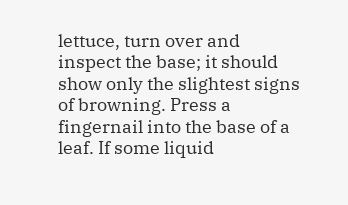lettuce, turn over and inspect the base; it should show only the slightest signs of browning. Press a fingernail into the base of a leaf. If some liquid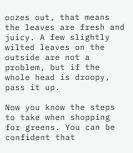oozes out, that means the leaves are fresh and juicy. A few slightly wilted leaves on the outside are not a problem, but if the whole head is droopy, pass it up.

Now you know the steps to take when shopping for greens. You can be confident that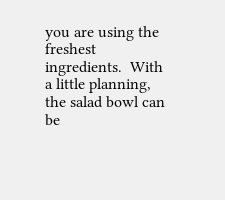you are using the freshest ingredients.  With a little planning, the salad bowl can be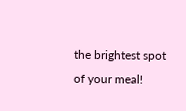the brightest spot of your meal!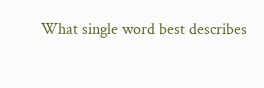What single word best describes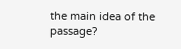the main idea of the passage?